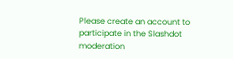Please create an account to participate in the Slashdot moderation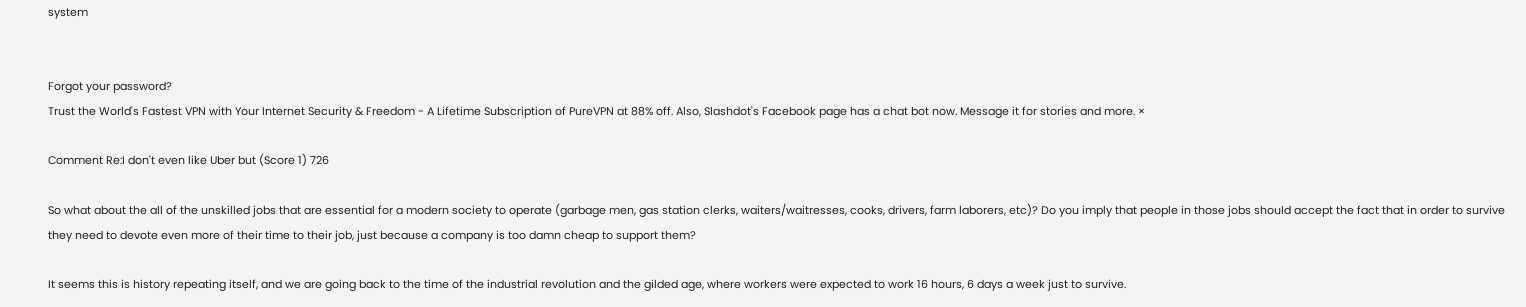system


Forgot your password?
Trust the World's Fastest VPN with Your Internet Security & Freedom - A Lifetime Subscription of PureVPN at 88% off. Also, Slashdot's Facebook page has a chat bot now. Message it for stories and more. ×

Comment Re:I don't even like Uber but (Score 1) 726

So what about the all of the unskilled jobs that are essential for a modern society to operate (garbage men, gas station clerks, waiters/waitresses, cooks, drivers, farm laborers, etc)? Do you imply that people in those jobs should accept the fact that in order to survive they need to devote even more of their time to their job, just because a company is too damn cheap to support them?

It seems this is history repeating itself, and we are going back to the time of the industrial revolution and the gilded age, where workers were expected to work 16 hours, 6 days a week just to survive.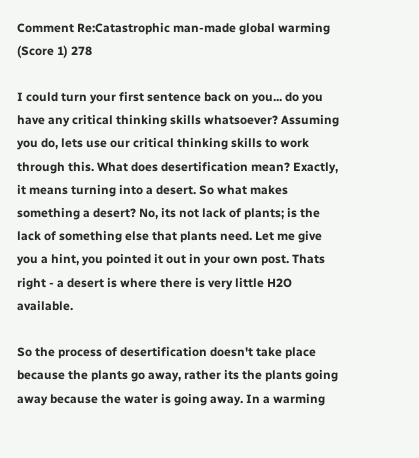Comment Re:Catastrophic man-made global warming (Score 1) 278

I could turn your first sentence back on you... do you have any critical thinking skills whatsoever? Assuming you do, lets use our critical thinking skills to work through this. What does desertification mean? Exactly, it means turning into a desert. So what makes something a desert? No, its not lack of plants; is the lack of something else that plants need. Let me give you a hint, you pointed it out in your own post. Thats right - a desert is where there is very little H2O available.

So the process of desertification doesn't take place because the plants go away, rather its the plants going away because the water is going away. In a warming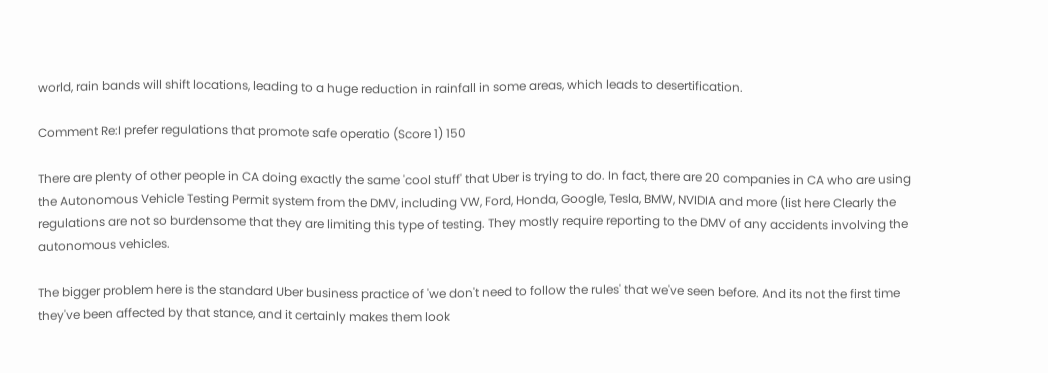world, rain bands will shift locations, leading to a huge reduction in rainfall in some areas, which leads to desertification.

Comment Re:I prefer regulations that promote safe operatio (Score 1) 150

There are plenty of other people in CA doing exactly the same 'cool stuff' that Uber is trying to do. In fact, there are 20 companies in CA who are using the Autonomous Vehicle Testing Permit system from the DMV, including VW, Ford, Honda, Google, Tesla, BMW, NVIDIA and more (list here Clearly the regulations are not so burdensome that they are limiting this type of testing. They mostly require reporting to the DMV of any accidents involving the autonomous vehicles.

The bigger problem here is the standard Uber business practice of 'we don't need to follow the rules' that we've seen before. And its not the first time they've been affected by that stance, and it certainly makes them look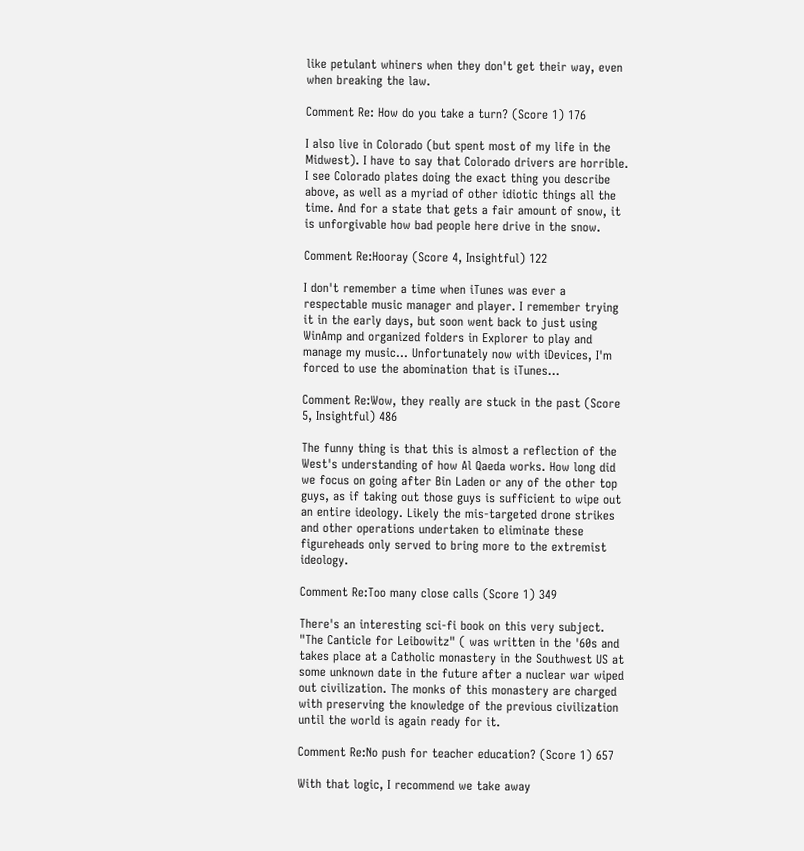like petulant whiners when they don't get their way, even when breaking the law.

Comment Re: How do you take a turn? (Score 1) 176

I also live in Colorado (but spent most of my life in the Midwest). I have to say that Colorado drivers are horrible. I see Colorado plates doing the exact thing you describe above, as well as a myriad of other idiotic things all the time. And for a state that gets a fair amount of snow, it is unforgivable how bad people here drive in the snow.

Comment Re:Hooray (Score 4, Insightful) 122

I don't remember a time when iTunes was ever a respectable music manager and player. I remember trying it in the early days, but soon went back to just using WinAmp and organized folders in Explorer to play and manage my music... Unfortunately now with iDevices, I'm forced to use the abomination that is iTunes...

Comment Re:Wow, they really are stuck in the past (Score 5, Insightful) 486

The funny thing is that this is almost a reflection of the West's understanding of how Al Qaeda works. How long did we focus on going after Bin Laden or any of the other top guys, as if taking out those guys is sufficient to wipe out an entire ideology. Likely the mis-targeted drone strikes and other operations undertaken to eliminate these figureheads only served to bring more to the extremist ideology.

Comment Re:Too many close calls (Score 1) 349

There's an interesting sci-fi book on this very subject. "The Canticle for Leibowitz" ( was written in the '60s and takes place at a Catholic monastery in the Southwest US at some unknown date in the future after a nuclear war wiped out civilization. The monks of this monastery are charged with preserving the knowledge of the previous civilization until the world is again ready for it.

Comment Re:No push for teacher education? (Score 1) 657

With that logic, I recommend we take away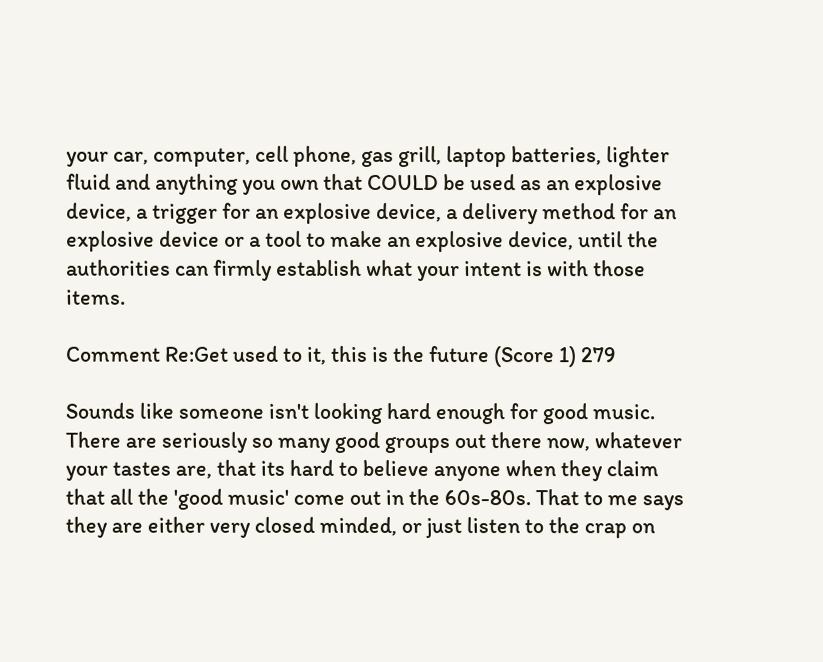your car, computer, cell phone, gas grill, laptop batteries, lighter fluid and anything you own that COULD be used as an explosive device, a trigger for an explosive device, a delivery method for an explosive device or a tool to make an explosive device, until the authorities can firmly establish what your intent is with those items.

Comment Re:Get used to it, this is the future (Score 1) 279

Sounds like someone isn't looking hard enough for good music. There are seriously so many good groups out there now, whatever your tastes are, that its hard to believe anyone when they claim that all the 'good music' come out in the 60s-80s. That to me says they are either very closed minded, or just listen to the crap on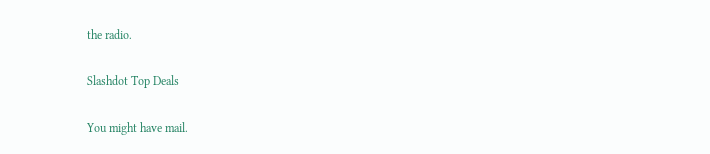the radio.

Slashdot Top Deals

You might have mail.